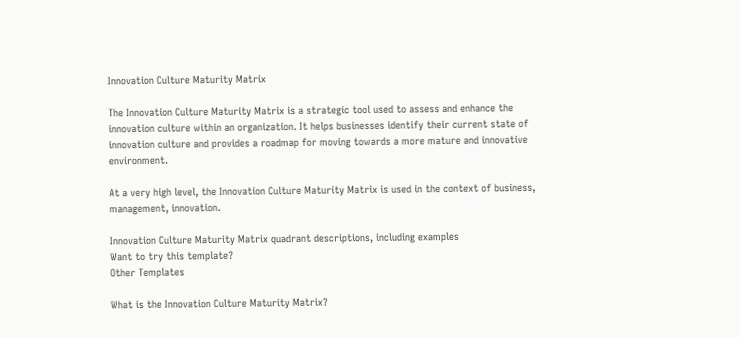Innovation Culture Maturity Matrix

The Innovation Culture Maturity Matrix is a strategic tool used to assess and enhance the innovation culture within an organization. It helps businesses identify their current state of innovation culture and provides a roadmap for moving towards a more mature and innovative environment.

At a very high level, the Innovation Culture Maturity Matrix is used in the context of business, management, innovation.

Innovation Culture Maturity Matrix quadrant descriptions, including examples
Want to try this template?
Other Templates

What is the Innovation Culture Maturity Matrix?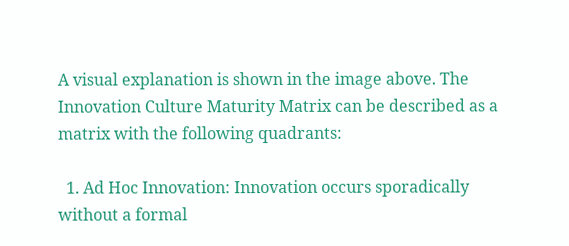A visual explanation is shown in the image above. The Innovation Culture Maturity Matrix can be described as a matrix with the following quadrants:

  1. Ad Hoc Innovation: Innovation occurs sporadically without a formal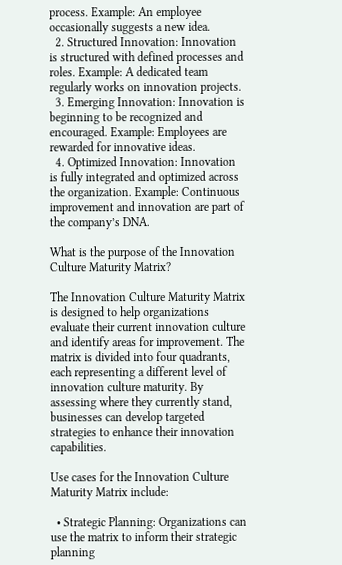process. Example: An employee occasionally suggests a new idea.
  2. Structured Innovation: Innovation is structured with defined processes and roles. Example: A dedicated team regularly works on innovation projects.
  3. Emerging Innovation: Innovation is beginning to be recognized and encouraged. Example: Employees are rewarded for innovative ideas.
  4. Optimized Innovation: Innovation is fully integrated and optimized across the organization. Example: Continuous improvement and innovation are part of the company’s DNA.

What is the purpose of the Innovation Culture Maturity Matrix?

The Innovation Culture Maturity Matrix is designed to help organizations evaluate their current innovation culture and identify areas for improvement. The matrix is divided into four quadrants, each representing a different level of innovation culture maturity. By assessing where they currently stand, businesses can develop targeted strategies to enhance their innovation capabilities.

Use cases for the Innovation Culture Maturity Matrix include:

  • Strategic Planning: Organizations can use the matrix to inform their strategic planning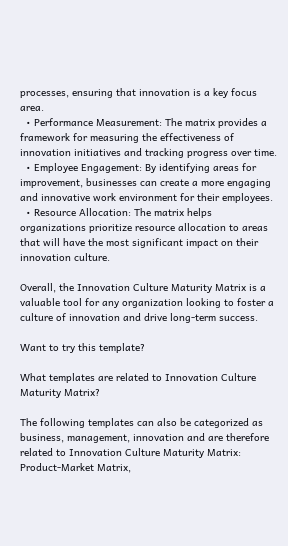processes, ensuring that innovation is a key focus area.
  • Performance Measurement: The matrix provides a framework for measuring the effectiveness of innovation initiatives and tracking progress over time.
  • Employee Engagement: By identifying areas for improvement, businesses can create a more engaging and innovative work environment for their employees.
  • Resource Allocation: The matrix helps organizations prioritize resource allocation to areas that will have the most significant impact on their innovation culture.

Overall, the Innovation Culture Maturity Matrix is a valuable tool for any organization looking to foster a culture of innovation and drive long-term success.

Want to try this template?

What templates are related to Innovation Culture Maturity Matrix?

The following templates can also be categorized as business, management, innovation and are therefore related to Innovation Culture Maturity Matrix: Product-Market Matrix,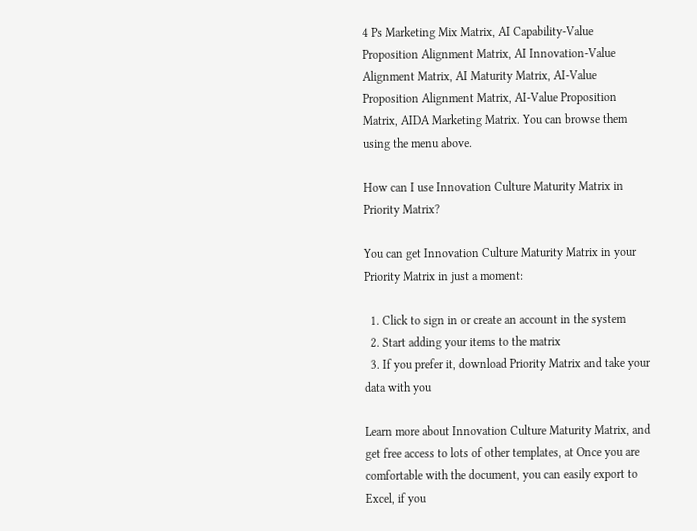4 Ps Marketing Mix Matrix, AI Capability-Value Proposition Alignment Matrix, AI Innovation-Value Alignment Matrix, AI Maturity Matrix, AI-Value Proposition Alignment Matrix, AI-Value Proposition Matrix, AIDA Marketing Matrix. You can browse them using the menu above.

How can I use Innovation Culture Maturity Matrix in Priority Matrix?

You can get Innovation Culture Maturity Matrix in your Priority Matrix in just a moment:

  1. Click to sign in or create an account in the system
  2. Start adding your items to the matrix
  3. If you prefer it, download Priority Matrix and take your data with you

Learn more about Innovation Culture Maturity Matrix, and get free access to lots of other templates, at Once you are comfortable with the document, you can easily export to Excel, if you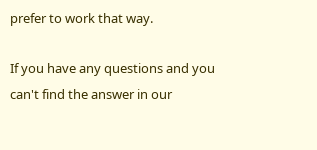prefer to work that way.

If you have any questions and you can't find the answer in our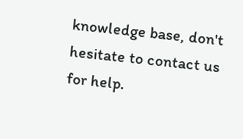knowledge base, don't hesitate to contact us for help.